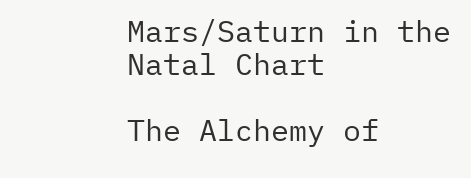Mars/Saturn in the Natal Chart

The Alchemy of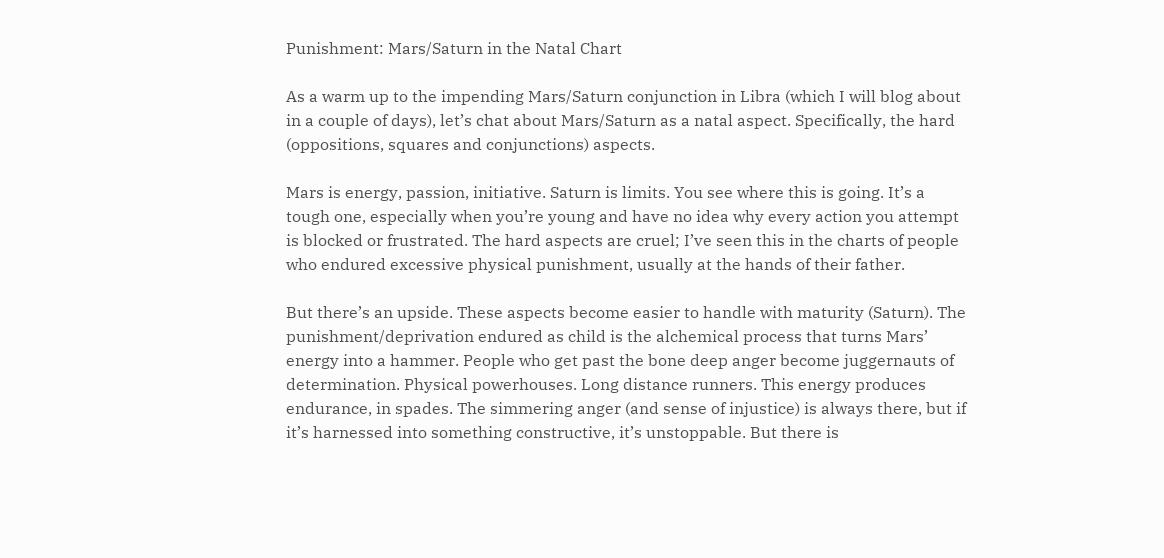Punishment: Mars/Saturn in the Natal Chart

As a warm up to the impending Mars/Saturn conjunction in Libra (which I will blog about in a couple of days), let’s chat about Mars/Saturn as a natal aspect. Specifically, the hard (oppositions, squares and conjunctions) aspects.

Mars is energy, passion, initiative. Saturn is limits. You see where this is going. It’s a tough one, especially when you’re young and have no idea why every action you attempt is blocked or frustrated. The hard aspects are cruel; I’ve seen this in the charts of people who endured excessive physical punishment, usually at the hands of their father.

But there’s an upside. These aspects become easier to handle with maturity (Saturn). The punishment/deprivation endured as child is the alchemical process that turns Mars’ energy into a hammer. People who get past the bone deep anger become juggernauts of determination. Physical powerhouses. Long distance runners. This energy produces endurance, in spades. The simmering anger (and sense of injustice) is always there, but if it’s harnessed into something constructive, it’s unstoppable. But there is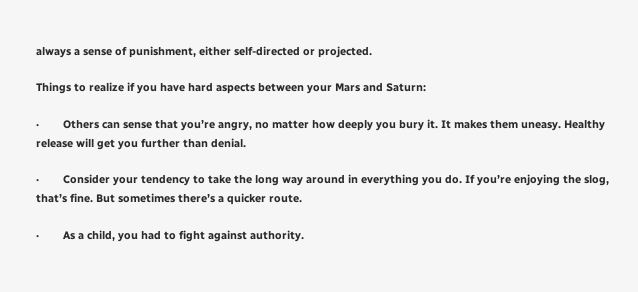always a sense of punishment, either self-directed or projected.

Things to realize if you have hard aspects between your Mars and Saturn:

·        Others can sense that you’re angry, no matter how deeply you bury it. It makes them uneasy. Healthy release will get you further than denial.

·        Consider your tendency to take the long way around in everything you do. If you’re enjoying the slog, that’s fine. But sometimes there’s a quicker route.

·        As a child, you had to fight against authority.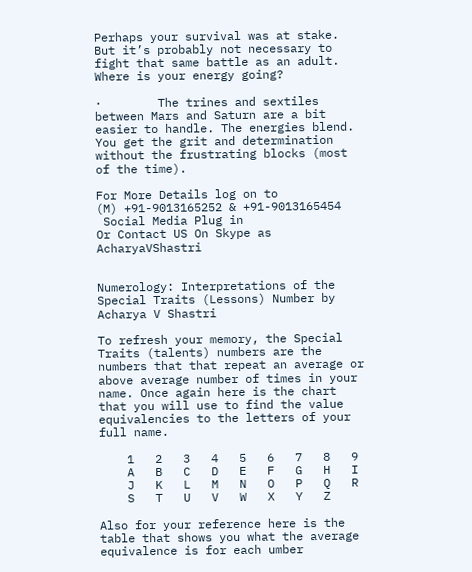Perhaps your survival was at stake. But it’s probably not necessary to fight that same battle as an adult. Where is your energy going?

·        The trines and sextiles between Mars and Saturn are a bit easier to handle. The energies blend. You get the grit and determination without the frustrating blocks (most of the time).

For More Details log on to
(M) +91-9013165252 & +91-9013165454
 Social Media Plug in
Or Contact US On Skype as AcharyaVShastri


Numerology: Interpretations of the Special Traits (Lessons) Number by Acharya V Shastri

To refresh your memory, the Special Traits (talents) numbers are the numbers that that repeat an average or above average number of times in your name. Once again here is the chart that you will use to find the value equivalencies to the letters of your full name.

    1   2   3   4   5   6   7   8   9
    A   B   C   D   E   F   G   H   I
    J   K   L   M   N   O   P   Q   R
    S   T   U   V   W   X   Y   Z

Also for your reference here is the table that shows you what the average equivalence is for each umber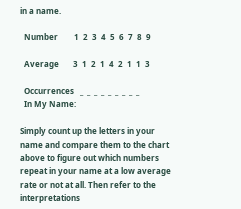in a name.

  Number        1  2  3  4  5  6  7  8  9

  Average       3  1  2  1  4  2  1  1  3

  Occurrences   _  _  _  _  _  _  _  _  _
  In My Name:

Simply count up the letters in your name and compare them to the chart above to figure out which numbers repeat in your name at a low average rate or not at all. Then refer to the interpretations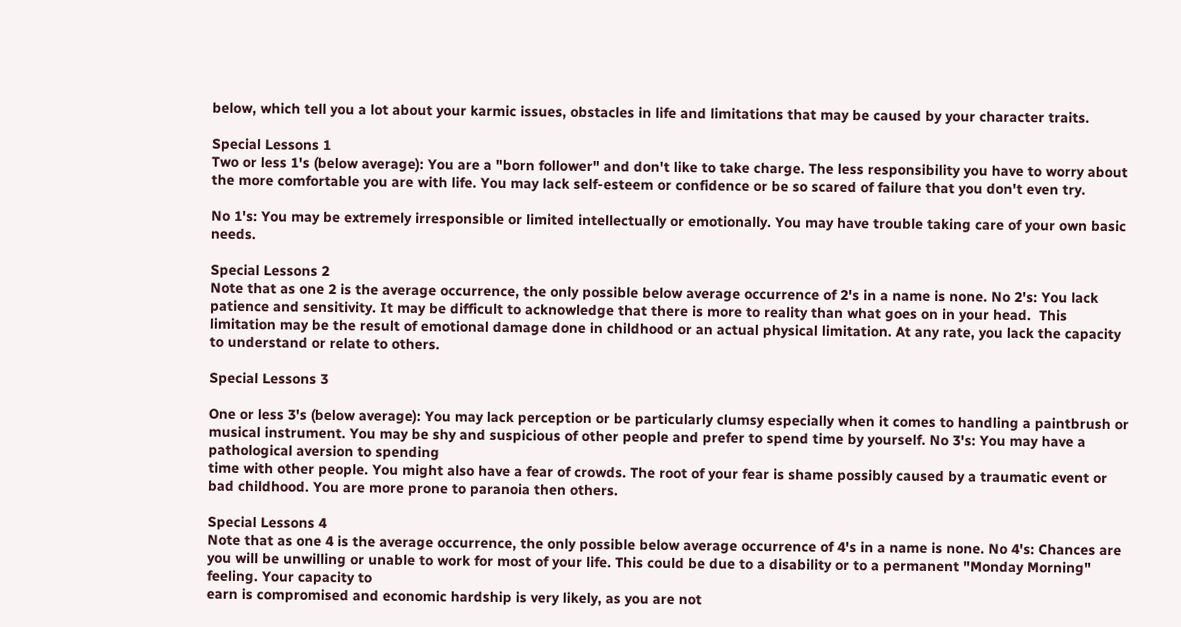below, which tell you a lot about your karmic issues, obstacles in life and limitations that may be caused by your character traits.

Special Lessons 1
Two or less 1's (below average): You are a "born follower" and don't like to take charge. The less responsibility you have to worry about the more comfortable you are with life. You may lack self-esteem or confidence or be so scared of failure that you don't even try.

No 1's: You may be extremely irresponsible or limited intellectually or emotionally. You may have trouble taking care of your own basic needs.

Special Lessons 2
Note that as one 2 is the average occurrence, the only possible below average occurrence of 2's in a name is none. No 2's: You lack patience and sensitivity. It may be difficult to acknowledge that there is more to reality than what goes on in your head.  This limitation may be the result of emotional damage done in childhood or an actual physical limitation. At any rate, you lack the capacity to understand or relate to others.

Special Lessons 3

One or less 3's (below average): You may lack perception or be particularly clumsy especially when it comes to handling a paintbrush or musical instrument. You may be shy and suspicious of other people and prefer to spend time by yourself. No 3's: You may have a pathological aversion to spending
time with other people. You might also have a fear of crowds. The root of your fear is shame possibly caused by a traumatic event or bad childhood. You are more prone to paranoia then others.

Special Lessons 4
Note that as one 4 is the average occurrence, the only possible below average occurrence of 4's in a name is none. No 4's: Chances are you will be unwilling or unable to work for most of your life. This could be due to a disability or to a permanent "Monday Morning" feeling. Your capacity to
earn is compromised and economic hardship is very likely, as you are not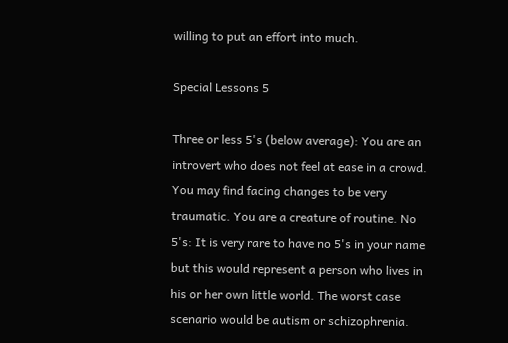willing to put an effort into much.

Special Lessons 5

Three or less 5's (below average): You are an introvert who does not feel at ease in a crowd.  You may find facing changes to be very traumatic. You are a creature of routine. No 5's: It is very rare to have no 5's in your name but this would represent a person who lives in his or her own little world. The worst case scenario would be autism or schizophrenia.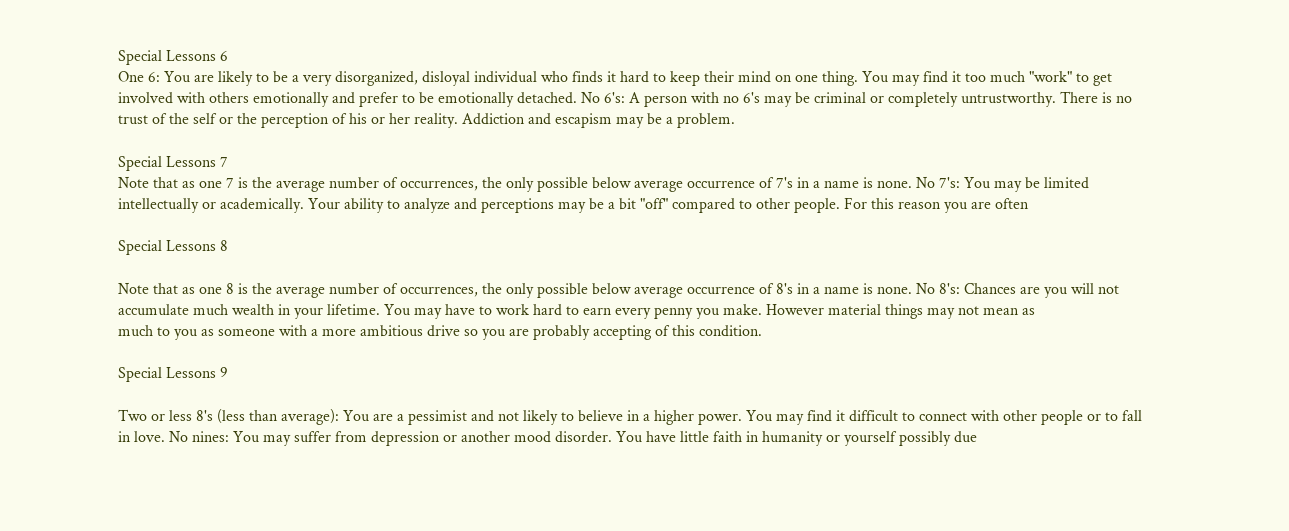Special Lessons 6
One 6: You are likely to be a very disorganized, disloyal individual who finds it hard to keep their mind on one thing. You may find it too much "work" to get involved with others emotionally and prefer to be emotionally detached. No 6's: A person with no 6's may be criminal or completely untrustworthy. There is no trust of the self or the perception of his or her reality. Addiction and escapism may be a problem.

Special Lessons 7
Note that as one 7 is the average number of occurrences, the only possible below average occurrence of 7's in a name is none. No 7's: You may be limited intellectually or academically. Your ability to analyze and perceptions may be a bit "off" compared to other people. For this reason you are often

Special Lessons 8

Note that as one 8 is the average number of occurrences, the only possible below average occurrence of 8's in a name is none. No 8's: Chances are you will not accumulate much wealth in your lifetime. You may have to work hard to earn every penny you make. However material things may not mean as
much to you as someone with a more ambitious drive so you are probably accepting of this condition.

Special Lessons 9

Two or less 8's (less than average): You are a pessimist and not likely to believe in a higher power. You may find it difficult to connect with other people or to fall in love. No nines: You may suffer from depression or another mood disorder. You have little faith in humanity or yourself possibly due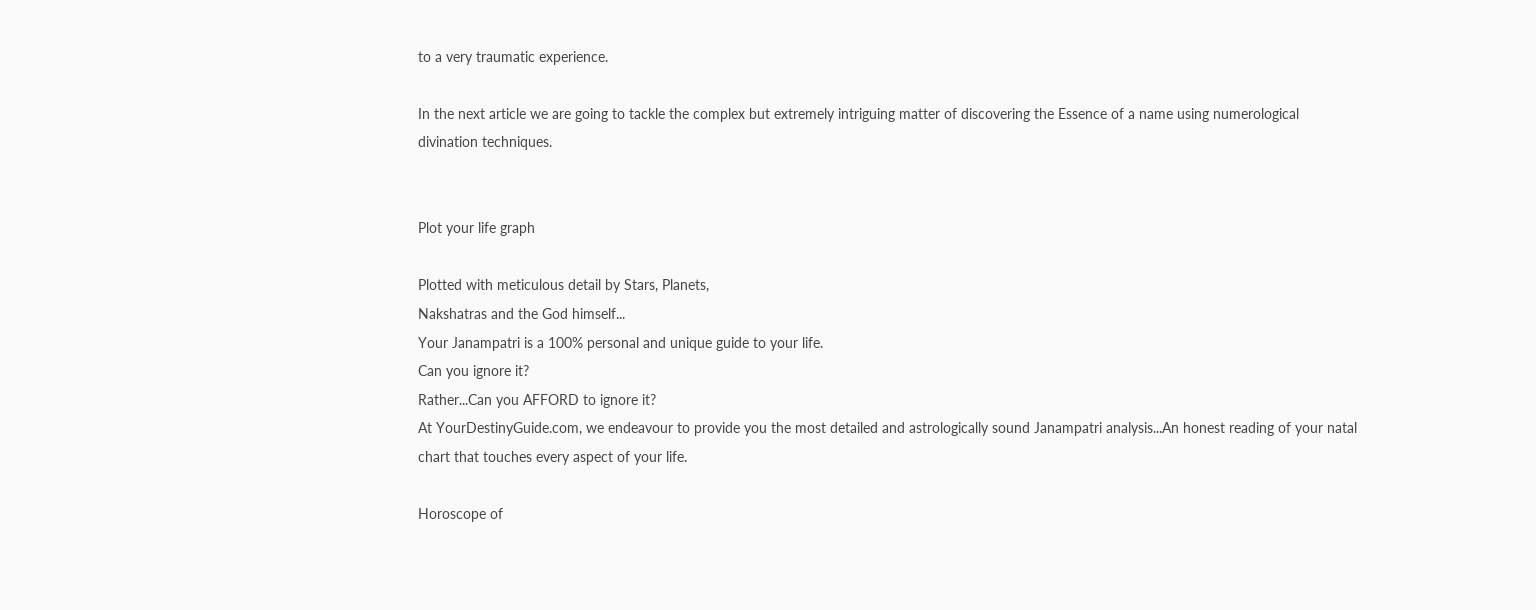to a very traumatic experience.

In the next article we are going to tackle the complex but extremely intriguing matter of discovering the Essence of a name using numerological divination techniques.


Plot your life graph

Plotted with meticulous detail by Stars, Planets,
Nakshatras and the God himself...
Your Janampatri is a 100% personal and unique guide to your life.
Can you ignore it?
Rather...Can you AFFORD to ignore it?
At YourDestinyGuide.com, we endeavour to provide you the most detailed and astrologically sound Janampatri analysis...An honest reading of your natal chart that touches every aspect of your life.

Horoscope of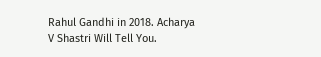Rahul Gandhi in 2018. Acharya V Shastri Will Tell You.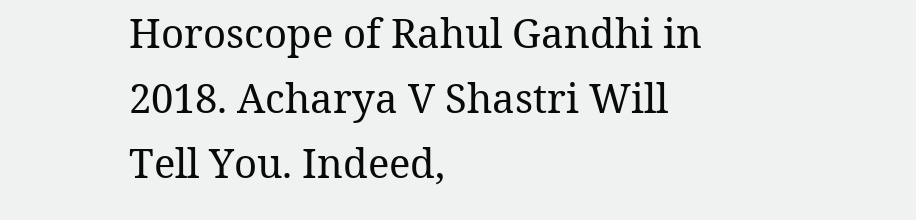Horoscope of Rahul Gandhi in 2018. Acharya V Shastri Will Tell You. Indeed,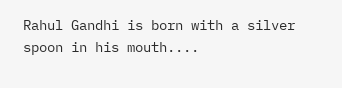Rahul Gandhi is born with a silver spoon in his mouth....